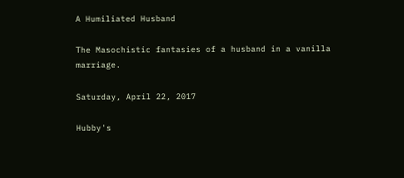A Humiliated Husband

The Masochistic fantasies of a husband in a vanilla marriage.

Saturday, April 22, 2017

Hubby's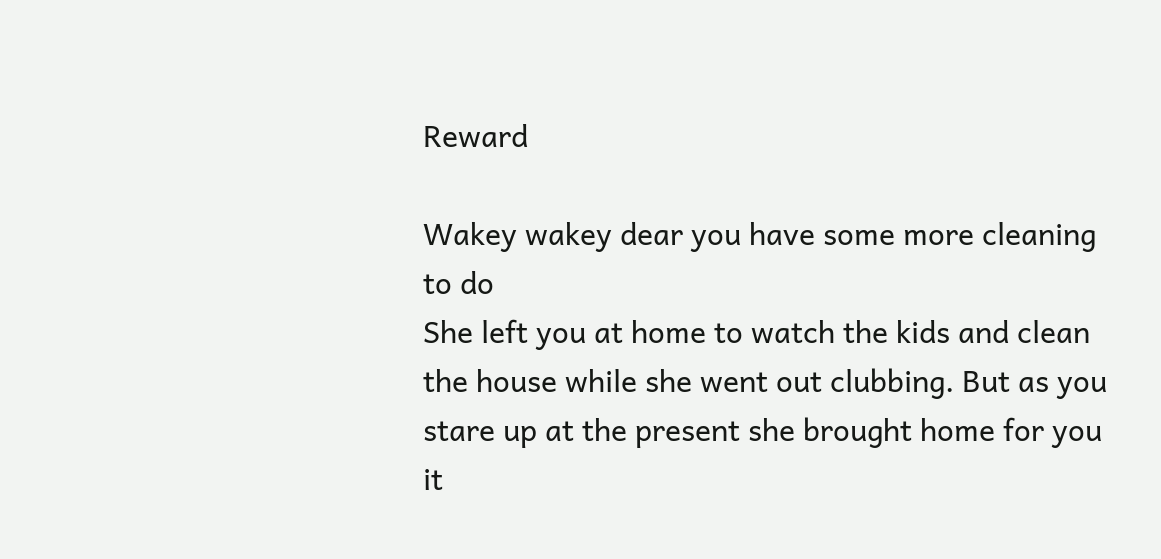Reward

Wakey wakey dear you have some more cleaning to do
She left you at home to watch the kids and clean the house while she went out clubbing. But as you stare up at the present she brought home for you it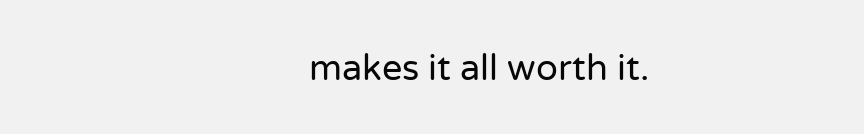makes it all worth it.